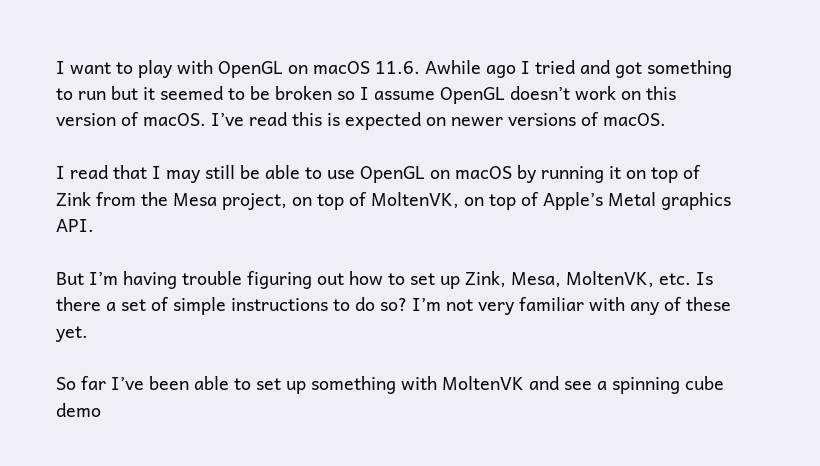I want to play with OpenGL on macOS 11.6. Awhile ago I tried and got something to run but it seemed to be broken so I assume OpenGL doesn’t work on this version of macOS. I’ve read this is expected on newer versions of macOS.

I read that I may still be able to use OpenGL on macOS by running it on top of Zink from the Mesa project, on top of MoltenVK, on top of Apple’s Metal graphics API.

But I’m having trouble figuring out how to set up Zink, Mesa, MoltenVK, etc. Is there a set of simple instructions to do so? I’m not very familiar with any of these yet.

So far I’ve been able to set up something with MoltenVK and see a spinning cube demo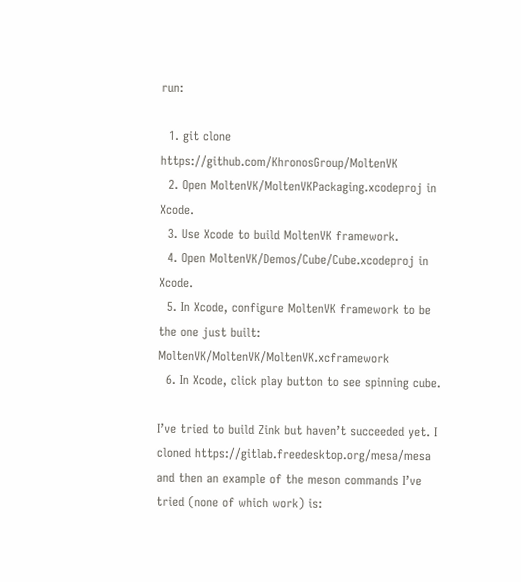run:

  1. git clone https://github.com/KhronosGroup/MoltenVK
  2. Open MoltenVK/MoltenVKPackaging.xcodeproj in Xcode.
  3. Use Xcode to build MoltenVK framework.
  4. Open MoltenVK/Demos/Cube/Cube.xcodeproj in Xcode.
  5. In Xcode, configure MoltenVK framework to be the one just built: MoltenVK/MoltenVK/MoltenVK.xcframework
  6. In Xcode, click play button to see spinning cube.

I’ve tried to build Zink but haven’t succeeded yet. I cloned https://gitlab.freedesktop.org/mesa/mesa and then an example of the meson commands I’ve tried (none of which work) is: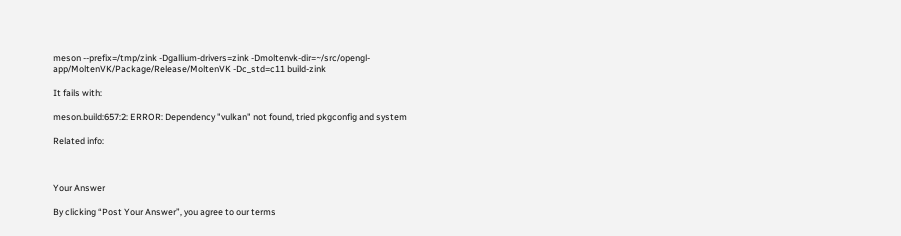meson --prefix=/tmp/zink -Dgallium-drivers=zink -Dmoltenvk-dir=~/src/opengl-app/MoltenVK/Package/Release/MoltenVK -Dc_std=c11 build-zink

It fails with:

meson.build:657:2: ERROR: Dependency "vulkan" not found, tried pkgconfig and system

Related info:



Your Answer

By clicking “Post Your Answer”, you agree to our terms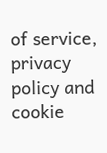of service, privacy policy and cookie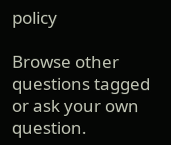policy

Browse other questions tagged or ask your own question.